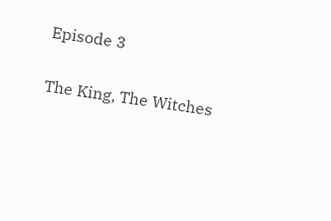Episode 3

The King, The Witches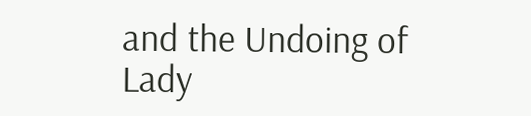and the Undoing of Lady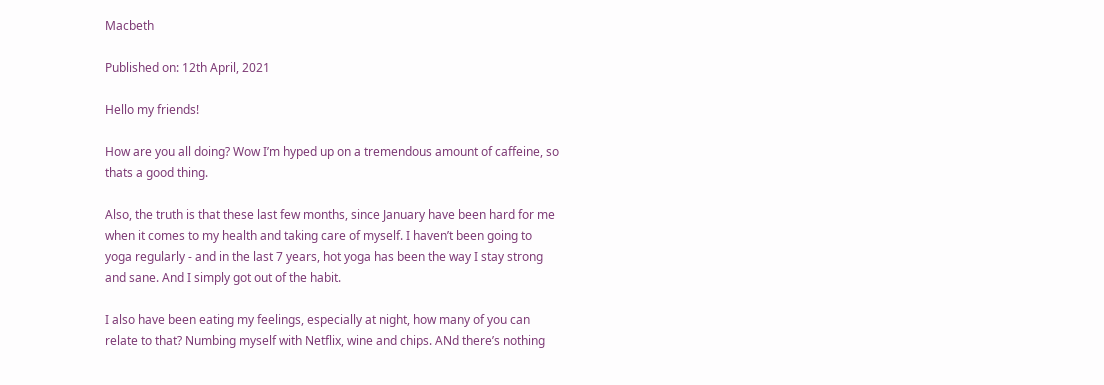Macbeth

Published on: 12th April, 2021

Hello my friends!

How are you all doing? Wow I’m hyped up on a tremendous amount of caffeine, so thats a good thing.

Also, the truth is that these last few months, since January have been hard for me when it comes to my health and taking care of myself. I haven’t been going to yoga regularly - and in the last 7 years, hot yoga has been the way I stay strong and sane. And I simply got out of the habit.

I also have been eating my feelings, especially at night, how many of you can relate to that? Numbing myself with Netflix, wine and chips. ANd there’s nothing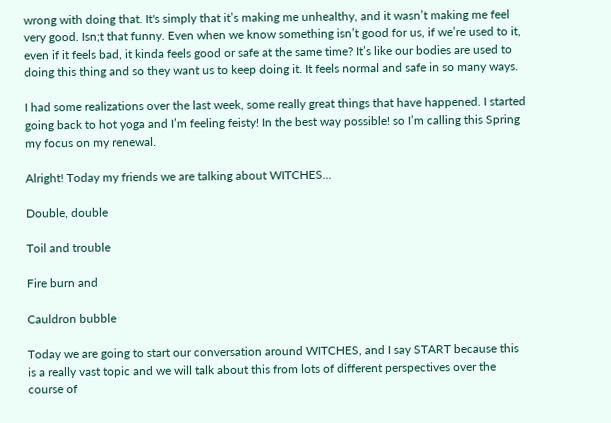wrong with doing that. It's simply that it’s making me unhealthy, and it wasn’t making me feel very good. Isn;t that funny. Even when we know something isn’t good for us, if we’re used to it, even if it feels bad, it kinda feels good or safe at the same time? It’s like our bodies are used to doing this thing and so they want us to keep doing it. It feels normal and safe in so many ways.

I had some realizations over the last week, some really great things that have happened. I started going back to hot yoga and I’m feeling feisty! In the best way possible! so I’m calling this Spring my focus on my renewal.

Alright! Today my friends we are talking about WITCHES...

Double, double

Toil and trouble

Fire burn and

Cauldron bubble

Today we are going to start our conversation around WITCHES, and I say START because this is a really vast topic and we will talk about this from lots of different perspectives over the course of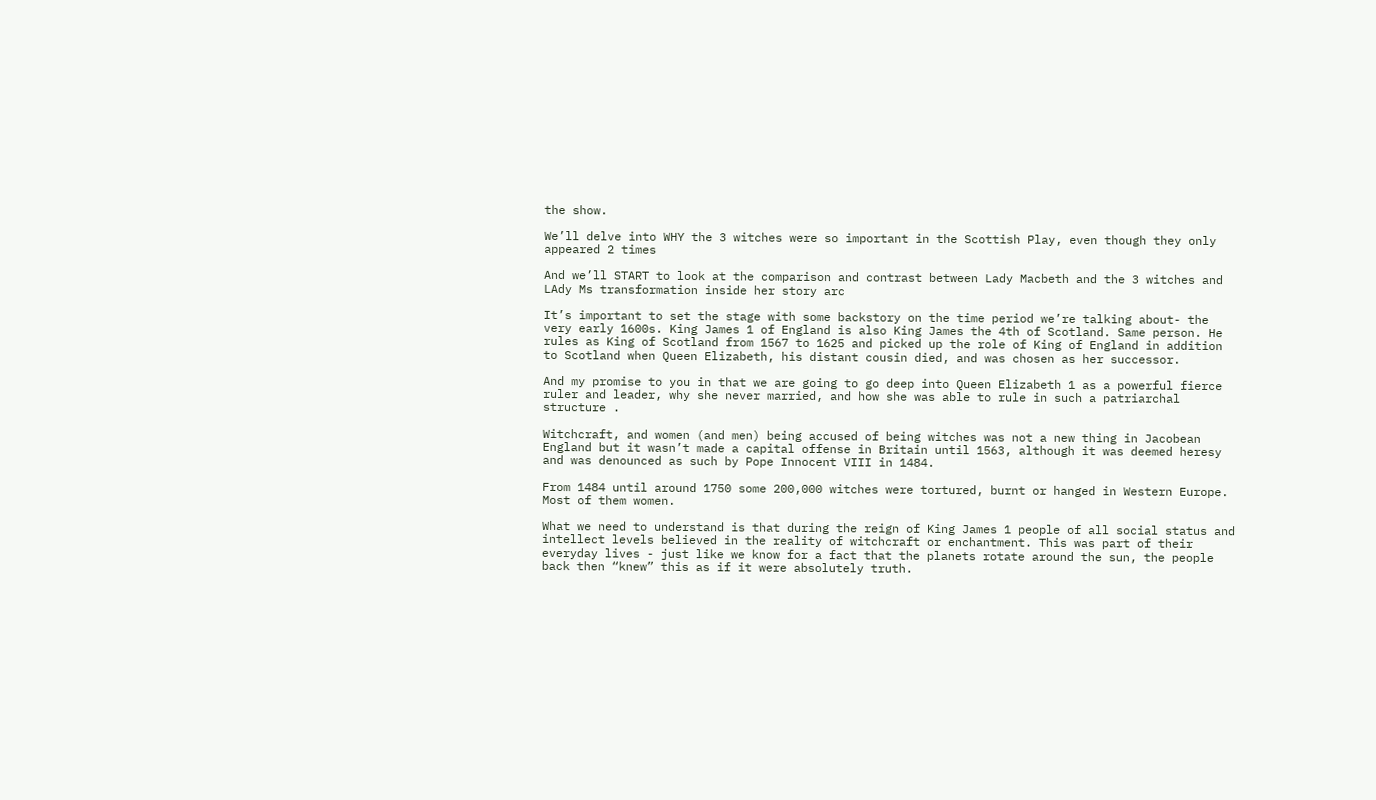the show.

We’ll delve into WHY the 3 witches were so important in the Scottish Play, even though they only appeared 2 times

And we’ll START to look at the comparison and contrast between Lady Macbeth and the 3 witches and LAdy Ms transformation inside her story arc

It’s important to set the stage with some backstory on the time period we’re talking about- the very early 1600s. King James 1 of England is also King James the 4th of Scotland. Same person. He rules as King of Scotland from 1567 to 1625 and picked up the role of King of England in addition to Scotland when Queen Elizabeth, his distant cousin died, and was chosen as her successor.

And my promise to you in that we are going to go deep into Queen Elizabeth 1 as a powerful fierce ruler and leader, why she never married, and how she was able to rule in such a patriarchal structure .

Witchcraft, and women (and men) being accused of being witches was not a new thing in Jacobean England but it wasn’t made a capital offense in Britain until 1563, although it was deemed heresy and was denounced as such by Pope Innocent VIII in 1484.

From 1484 until around 1750 some 200,000 witches were tortured, burnt or hanged in Western Europe. Most of them women.

What we need to understand is that during the reign of King James 1 people of all social status and intellect levels believed in the reality of witchcraft or enchantment. This was part of their everyday lives - just like we know for a fact that the planets rotate around the sun, the people back then “knew” this as if it were absolutely truth.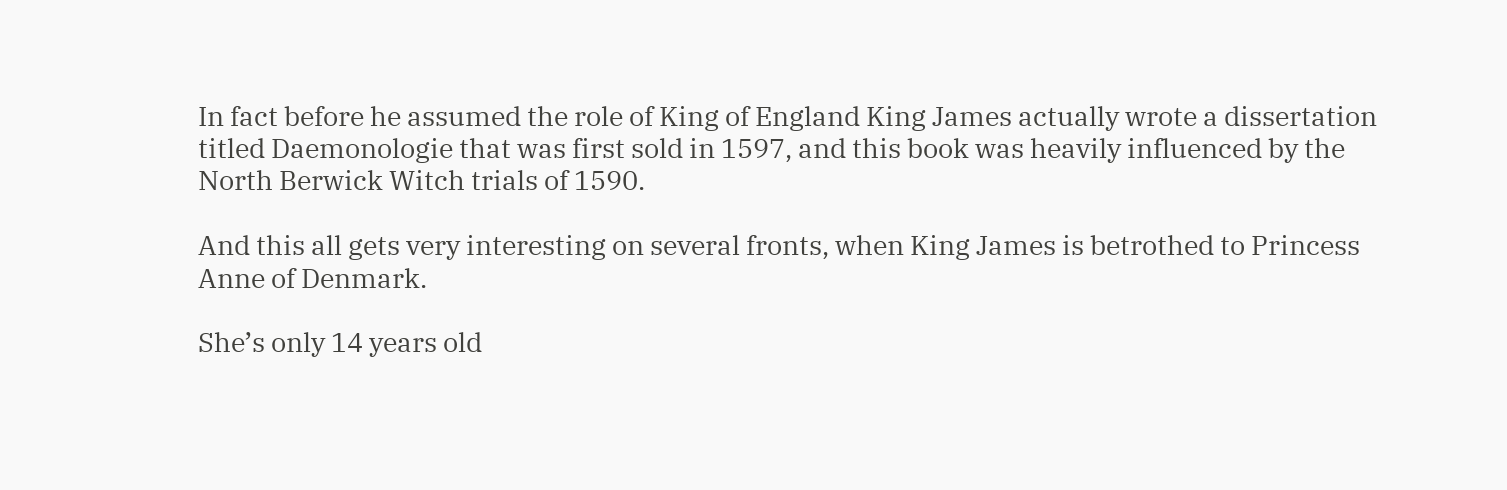In fact before he assumed the role of King of England King James actually wrote a dissertation titled Daemonologie that was first sold in 1597, and this book was heavily influenced by the North Berwick Witch trials of 1590.

And this all gets very interesting on several fronts, when King James is betrothed to Princess Anne of Denmark.

She’s only 14 years old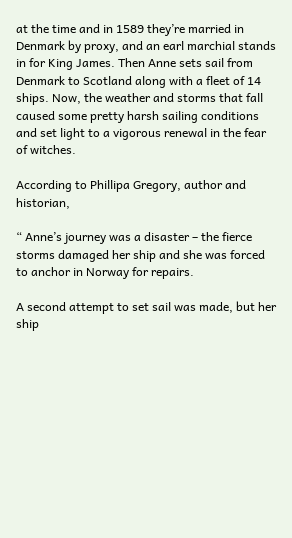at the time and in 1589 they’re married in Denmark by proxy, and an earl marchial stands in for King James. Then Anne sets sail from Denmark to Scotland along with a fleet of 14 ships. Now, the weather and storms that fall caused some pretty harsh sailing conditions and set light to a vigorous renewal in the fear of witches.

According to Phillipa Gregory, author and historian,

“ Anne’s journey was a disaster – the fierce storms damaged her ship and she was forced to anchor in Norway for repairs.

A second attempt to set sail was made, but her ship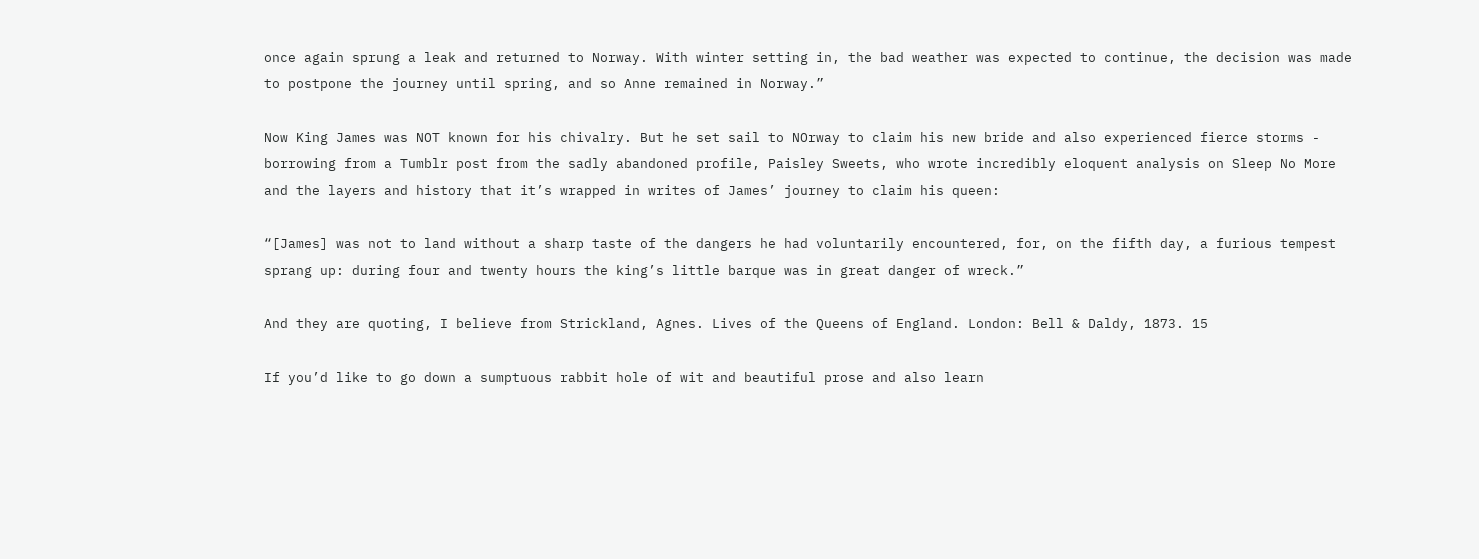once again sprung a leak and returned to Norway. With winter setting in, the bad weather was expected to continue, the decision was made to postpone the journey until spring, and so Anne remained in Norway.”

Now King James was NOT known for his chivalry. But he set sail to NOrway to claim his new bride and also experienced fierce storms - borrowing from a Tumblr post from the sadly abandoned profile, Paisley Sweets, who wrote incredibly eloquent analysis on Sleep No More and the layers and history that it’s wrapped in writes of James’ journey to claim his queen:

“[James] was not to land without a sharp taste of the dangers he had voluntarily encountered, for, on the fifth day, a furious tempest sprang up: during four and twenty hours the king’s little barque was in great danger of wreck.”

And they are quoting, I believe from Strickland, Agnes. Lives of the Queens of England. London: Bell & Daldy, 1873. 15

If you’d like to go down a sumptuous rabbit hole of wit and beautiful prose and also learn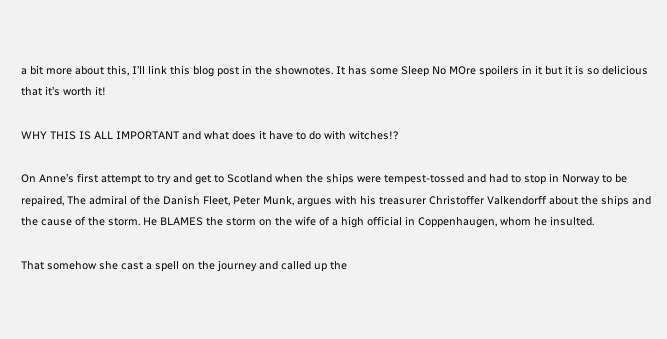a bit more about this, I’ll link this blog post in the shownotes. It has some Sleep No MOre spoilers in it but it is so delicious that it’s worth it!

WHY THIS IS ALL IMPORTANT and what does it have to do with witches!?

On Anne’s first attempt to try and get to Scotland when the ships were tempest-tossed and had to stop in Norway to be repaired, The admiral of the Danish Fleet, Peter Munk, argues with his treasurer Christoffer Valkendorff about the ships and the cause of the storm. He BLAMES the storm on the wife of a high official in Coppenhaugen, whom he insulted.

That somehow she cast a spell on the journey and called up the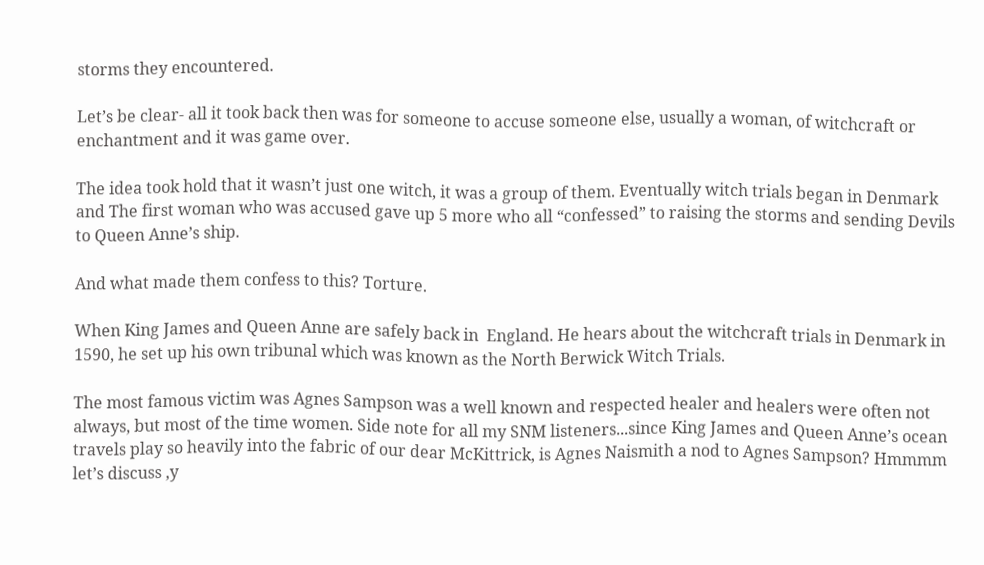storms they encountered.

Let’s be clear- all it took back then was for someone to accuse someone else, usually a woman, of witchcraft or enchantment and it was game over.

The idea took hold that it wasn’t just one witch, it was a group of them. Eventually witch trials began in Denmark and The first woman who was accused gave up 5 more who all “confessed” to raising the storms and sending Devils to Queen Anne’s ship.

And what made them confess to this? Torture.

When King James and Queen Anne are safely back in  England. He hears about the witchcraft trials in Denmark in 1590, he set up his own tribunal which was known as the North Berwick Witch Trials.

The most famous victim was Agnes Sampson was a well known and respected healer and healers were often not always, but most of the time women. Side note for all my SNM listeners...since King James and Queen Anne’s ocean travels play so heavily into the fabric of our dear McKittrick, is Agnes Naismith a nod to Agnes Sampson? Hmmmm let’s discuss ,y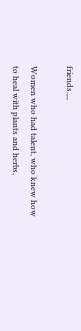friends.,,,

Women who had talent, who knew how to heal with plants and herbs,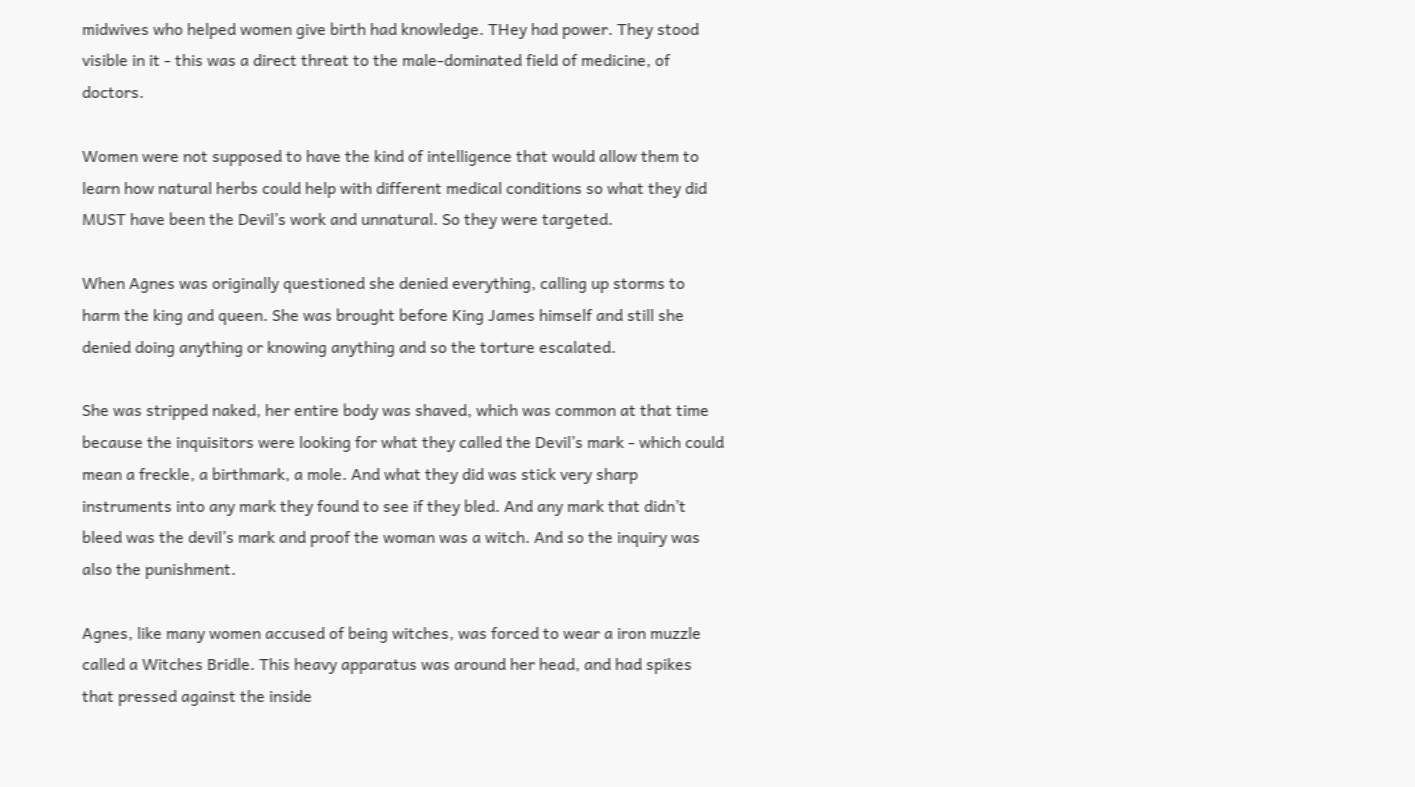midwives who helped women give birth had knowledge. THey had power. They stood visible in it - this was a direct threat to the male-dominated field of medicine, of doctors.

Women were not supposed to have the kind of intelligence that would allow them to learn how natural herbs could help with different medical conditions so what they did MUST have been the Devil’s work and unnatural. So they were targeted.

When Agnes was originally questioned she denied everything, calling up storms to harm the king and queen. She was brought before King James himself and still she denied doing anything or knowing anything and so the torture escalated.

She was stripped naked, her entire body was shaved, which was common at that time because the inquisitors were looking for what they called the Devil’s mark - which could mean a freckle, a birthmark, a mole. And what they did was stick very sharp instruments into any mark they found to see if they bled. And any mark that didn’t bleed was the devil’s mark and proof the woman was a witch. And so the inquiry was also the punishment.

Agnes, like many women accused of being witches, was forced to wear a iron muzzle called a Witches Bridle. This heavy apparatus was around her head, and had spikes that pressed against the inside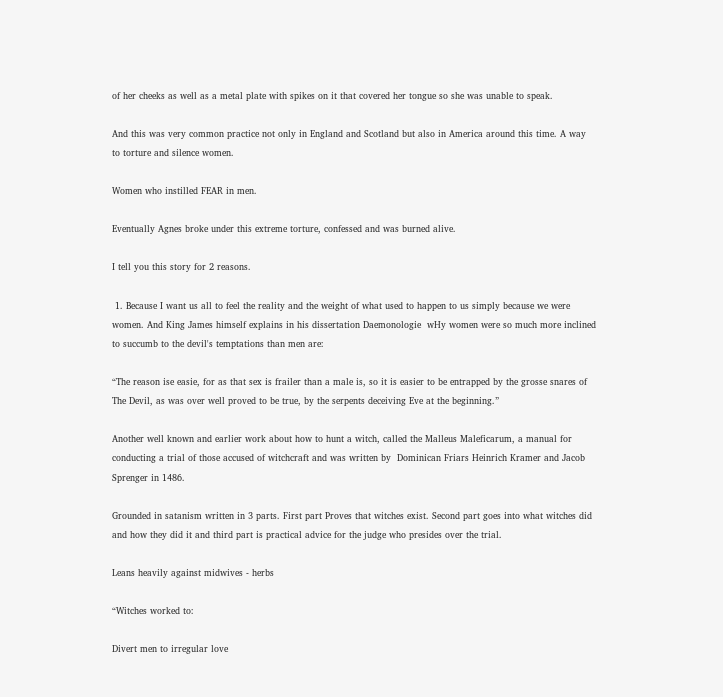of her cheeks as well as a metal plate with spikes on it that covered her tongue so she was unable to speak.

And this was very common practice not only in England and Scotland but also in America around this time. A way to torture and silence women.

Women who instilled FEAR in men.

Eventually Agnes broke under this extreme torture, confessed and was burned alive.

I tell you this story for 2 reasons.

 1. Because I want us all to feel the reality and the weight of what used to happen to us simply because we were women. And King James himself explains in his dissertation Daemonologie  wHy women were so much more inclined to succumb to the devil's temptations than men are:

“The reason ise easie, for as that sex is frailer than a male is, so it is easier to be entrapped by the grosse snares of The Devil, as was over well proved to be true, by the serpents deceiving Eve at the beginning.”

Another well known and earlier work about how to hunt a witch, called the Malleus Maleficarum, a manual for conducting a trial of those accused of witchcraft and was written by  Dominican Friars Heinrich Kramer and Jacob Sprenger in 1486.

Grounded in satanism written in 3 parts. First part Proves that witches exist. Second part goes into what witches did and how they did it and third part is practical advice for the judge who presides over the trial.

Leans heavily against midwives - herbs

“Witches worked to:

Divert men to irregular love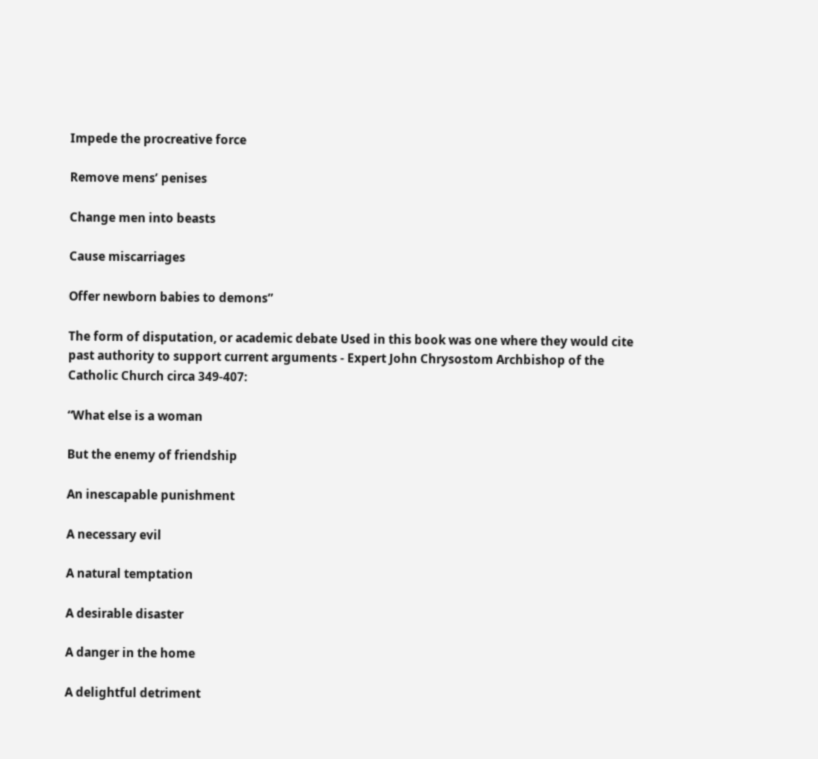Impede the procreative force

Remove mens’ penises

Change men into beasts

Cause miscarriages

Offer newborn babies to demons”

The form of disputation, or academic debate Used in this book was one where they would cite past authority to support current arguments - Expert John Chrysostom Archbishop of the Catholic Church circa 349-407:

“What else is a woman

But the enemy of friendship

An inescapable punishment

A necessary evil

A natural temptation

A desirable disaster

A danger in the home

A delightful detriment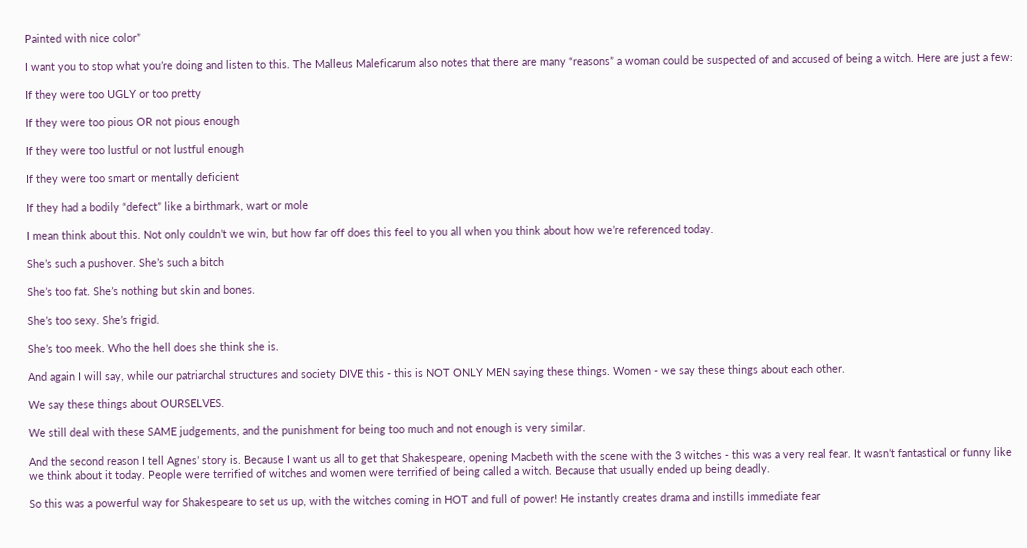Painted with nice color”

I want you to stop what you’re doing and listen to this. The Malleus Maleficarum also notes that there are many “reasons” a woman could be suspected of and accused of being a witch. Here are just a few:

If they were too UGLY or too pretty

If they were too pious OR not pious enough

If they were too lustful or not lustful enough

If they were too smart or mentally deficient

If they had a bodily “defect” like a birthmark, wart or mole

I mean think about this. Not only couldn’t we win, but how far off does this feel to you all when you think about how we’re referenced today.

She’s such a pushover. She’s such a bitch

She’s too fat. She’s nothing but skin and bones.

She’s too sexy. She’s frigid.

She’s too meek. Who the hell does she think she is.

And again I will say, while our patriarchal structures and society DIVE this - this is NOT ONLY MEN saying these things. Women - we say these things about each other.

We say these things about OURSELVES.

We still deal with these SAME judgements, and the punishment for being too much and not enough is very similar.

And the second reason I tell Agnes’ story is. Because I want us all to get that Shakespeare, opening Macbeth with the scene with the 3 witches - this was a very real fear. It wasn’t fantastical or funny like we think about it today. People were terrified of witches and women were terrified of being called a witch. Because that usually ended up being deadly.

So this was a powerful way for Shakespeare to set us up, with the witches coming in HOT and full of power! He instantly creates drama and instills immediate fear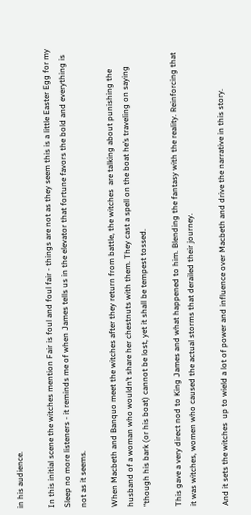in his audience.

In this initial scene the witches mention Fair is foul and foul fair - things are not as they seem this is a little Easter Egg for my Sleep no more listeners - it reminds me of when James tells us in the elevator that fortune favors the bold and everything is not as it seems.

When Macbeth and Banquo meet the witches after they return from battle, the witches  are talking about punishing the husband of a woman who wouldn’t share her chestnuts with them. They cast a spell on the boat he’s traveling on saying “though his bark (or his boat) cannot be lost, yet it shall be tempest tossed.

This gave a very direct nod to King James and what happened to him. Blending the fantasy with the reality. Reinforcing that it was witches, women who caused the actual storms that derailed their journey.

And it sets the witches  up to wield a lot of power and influence over Macbeth and drive the narrative in this story.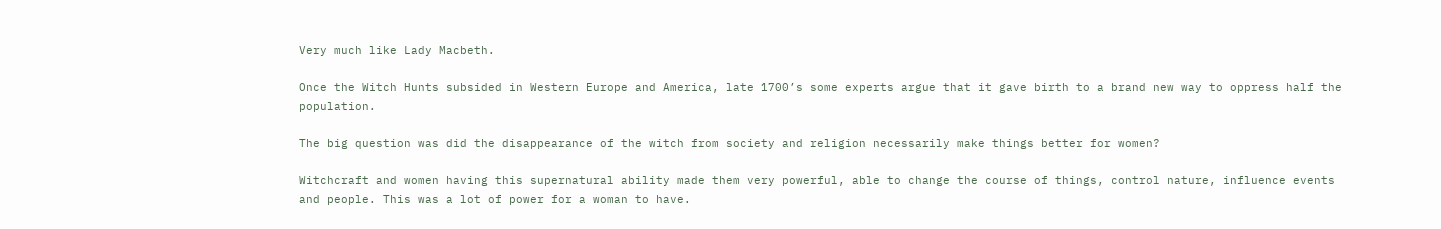Very much like Lady Macbeth.

Once the Witch Hunts subsided in Western Europe and America, late 1700’s some experts argue that it gave birth to a brand new way to oppress half the population.

The big question was did the disappearance of the witch from society and religion necessarily make things better for women?

Witchcraft and women having this supernatural ability made them very powerful, able to change the course of things, control nature, influence events and people. This was a lot of power for a woman to have.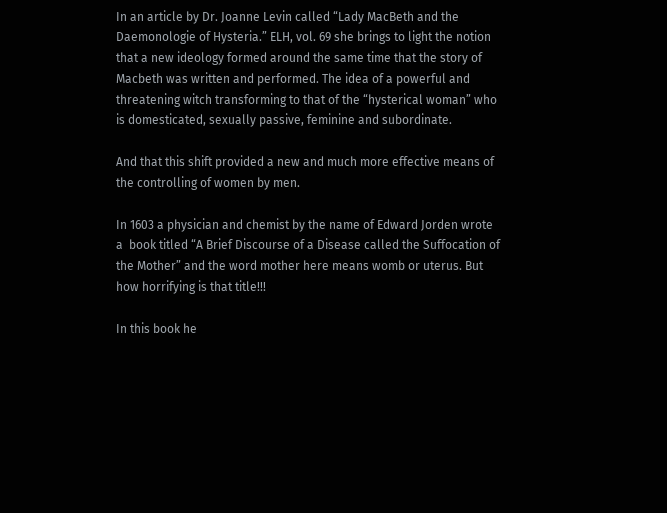In an article by Dr. Joanne Levin called “Lady MacBeth and the Daemonologie of Hysteria.” ELH, vol. 69 she brings to light the notion that a new ideology formed around the same time that the story of Macbeth was written and performed. The idea of a powerful and threatening witch transforming to that of the “hysterical woman” who is domesticated, sexually passive, feminine and subordinate.

And that this shift provided a new and much more effective means of the controlling of women by men.

In 1603 a physician and chemist by the name of Edward Jorden wrote a  book titled “A Brief Discourse of a Disease called the Suffocation of the Mother” and the word mother here means womb or uterus. But how horrifying is that title!!!

In this book he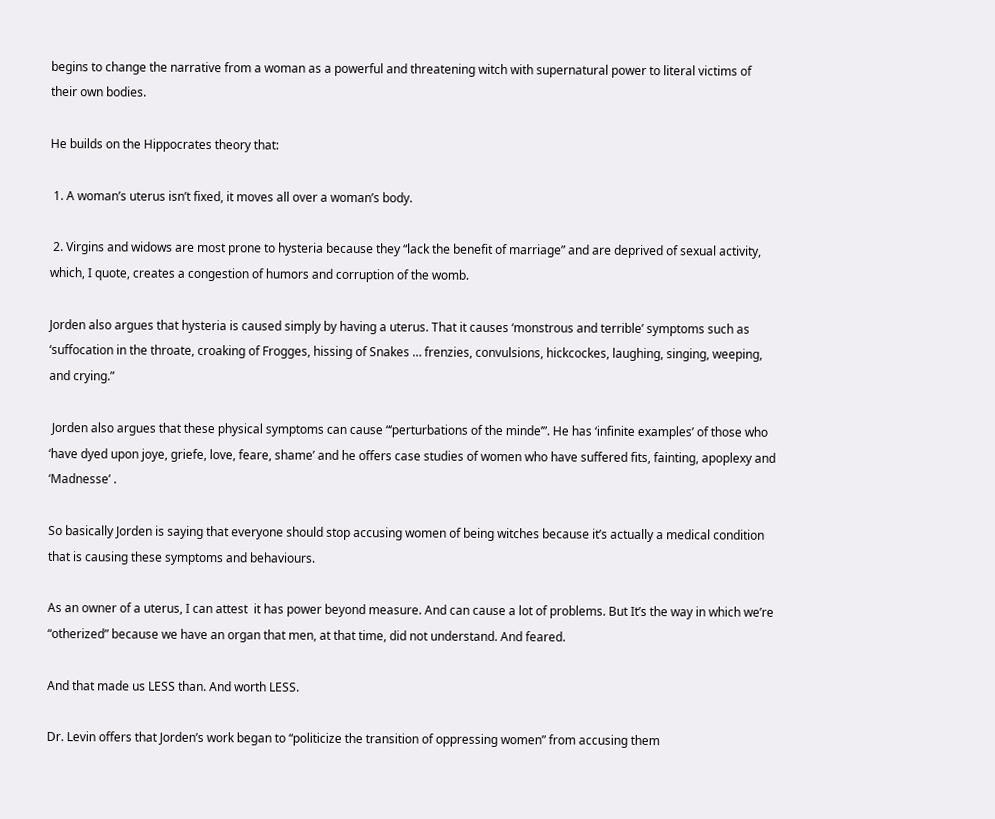begins to change the narrative from a woman as a powerful and threatening witch with supernatural power to literal victims of their own bodies.

He builds on the Hippocrates theory that:

 1. A woman’s uterus isn’t fixed, it moves all over a woman’s body.

 2. Virgins and widows are most prone to hysteria because they “lack the benefit of marriage” and are deprived of sexual activity, which, I quote, creates a congestion of humors and corruption of the womb.

Jorden also argues that hysteria is caused simply by having a uterus. That it causes ‘monstrous and terrible’ symptoms such as ‘suffocation in the throate, croaking of Frogges, hissing of Snakes … frenzies, convulsions, hickcockes, laughing, singing, weeping, and crying.”

 Jorden also argues that these physical symptoms can cause “‘perturbations of the minde’”. He has ‘infinite examples’ of those who ‘have dyed upon joye, griefe, love, feare, shame’ and he offers case studies of women who have suffered fits, fainting, apoplexy and ‘Madnesse’ .

So basically Jorden is saying that everyone should stop accusing women of being witches because it’s actually a medical condition that is causing these symptoms and behaviours.

As an owner of a uterus, I can attest  it has power beyond measure. And can cause a lot of problems. But It’s the way in which we’re “otherized” because we have an organ that men, at that time, did not understand. And feared.

And that made us LESS than. And worth LESS.

Dr. Levin offers that Jorden’s work began to “politicize the transition of oppressing women” from accusing them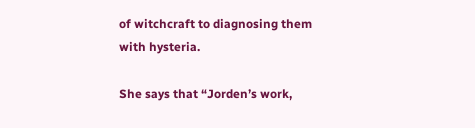of witchcraft to diagnosing them with hysteria.

She says that “Jorden’s work,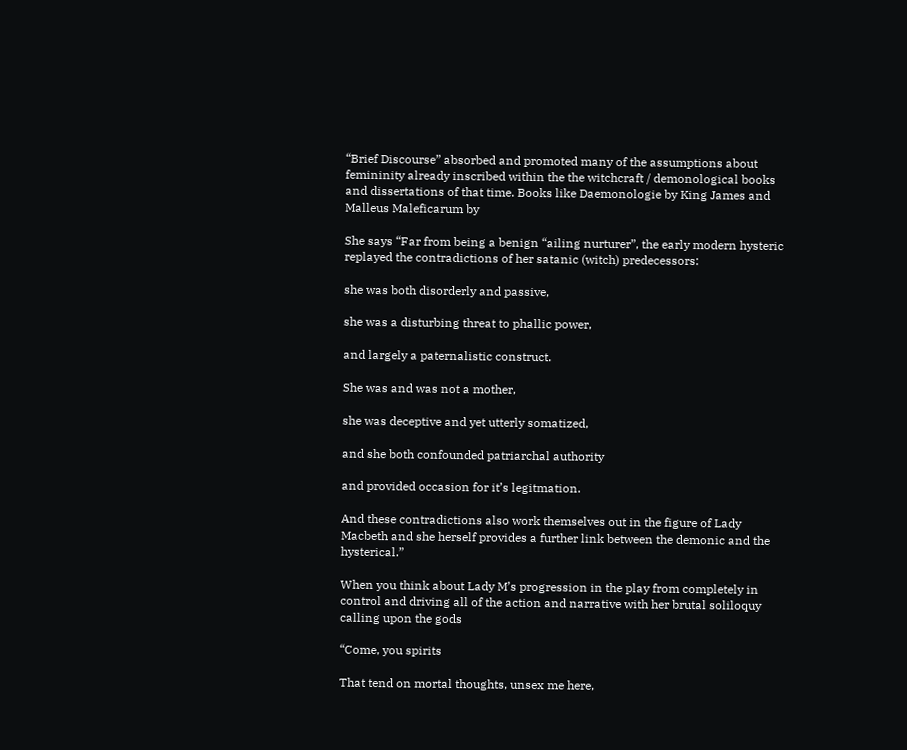“Brief Discourse” absorbed and promoted many of the assumptions about femininity already inscribed within the the witchcraft / demonological books and dissertations of that time. Books like Daemonologie by King James and Malleus Maleficarum by

She says “Far from being a benign “ailing nurturer”, the early modern hysteric replayed the contradictions of her satanic (witch) predecessors:

she was both disorderly and passive,

she was a disturbing threat to phallic power,

and largely a paternalistic construct.

She was and was not a mother,

she was deceptive and yet utterly somatized,

and she both confounded patriarchal authority

and provided occasion for it’s legitmation.

And these contradictions also work themselves out in the figure of Lady Macbeth and she herself provides a further link between the demonic and the hysterical.”

When you think about Lady M’s progression in the play from completely in control and driving all of the action and narrative with her brutal soliloquy calling upon the gods

“Come, you spirits

That tend on mortal thoughts, unsex me here,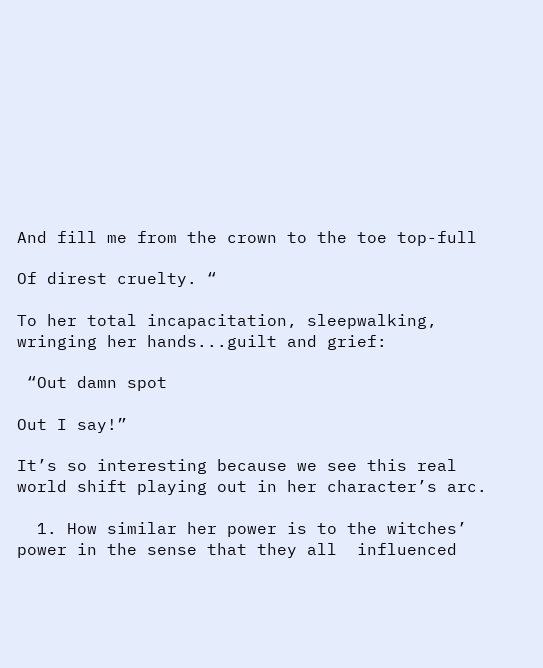And fill me from the crown to the toe top-full

Of direst cruelty. “

To her total incapacitation, sleepwalking, wringing her hands...guilt and grief:

 “Out damn spot

Out I say!”

It’s so interesting because we see this real world shift playing out in her character’s arc.

  1. How similar her power is to the witches’ power in the sense that they all  influenced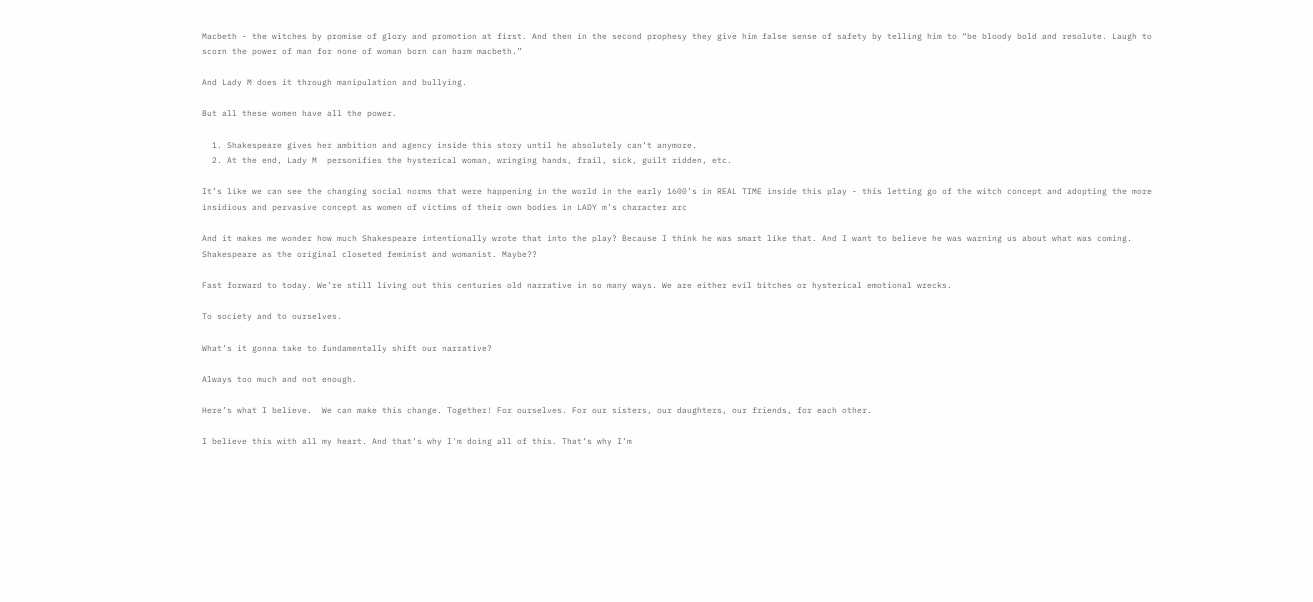Macbeth - the witches by promise of glory and promotion at first. And then in the second prophesy they give him false sense of safety by telling him to “be bloody bold and resolute. Laugh to scorn the power of man for none of woman born can harm macbeth.”

And Lady M does it through manipulation and bullying.

But all these women have all the power.

  1. Shakespeare gives her ambition and agency inside this story until he absolutely can’t anymore.
  2. At the end, Lady M  personifies the hysterical woman, wringing hands, frail, sick, guilt ridden, etc.

It’s like we can see the changing social norms that were happening in the world in the early 1600’s in REAL TIME inside this play - this letting go of the witch concept and adopting the more insidious and pervasive concept as women of victims of their own bodies in LADY m’s character arc

And it makes me wonder how much Shakespeare intentionally wrote that into the play? Because I think he was smart like that. And I want to believe he was warning us about what was coming. Shakespeare as the original closeted feminist and womanist. Maybe??

Fast forward to today. We’re still living out this centuries old narrative in so many ways. We are either evil bitches or hysterical emotional wrecks.

To society and to ourselves.

What’s it gonna take to fundamentally shift our narrative?

Always too much and not enough.

Here’s what I believe.  We can make this change. Together! For ourselves. For our sisters, our daughters, our friends, for each other.

I believe this with all my heart. And that’s why I'm doing all of this. That’s why I’m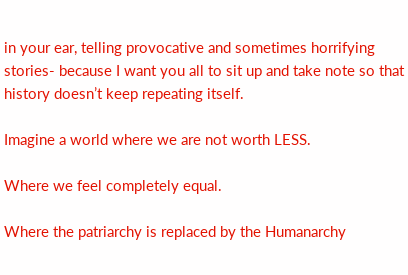in your ear, telling provocative and sometimes horrifying stories- because I want you all to sit up and take note so that history doesn’t keep repeating itself.

Imagine a world where we are not worth LESS.

Where we feel completely equal.

Where the patriarchy is replaced by the Humanarchy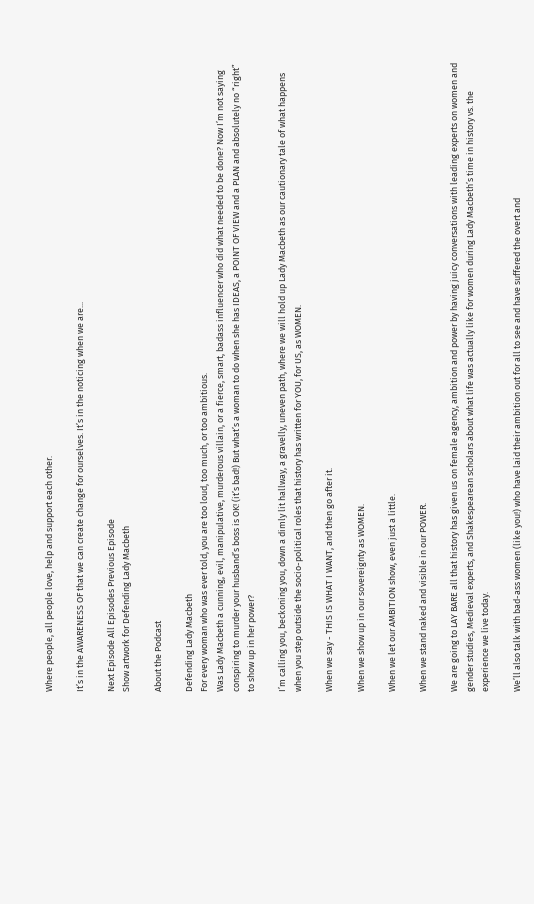Where people, all people love, help and support each other.

It’s in the AWARENESS OF that we can create change for ourselves. It’s in the noticing when we are...

Next Episode All Episodes Previous Episode
Show artwork for Defending Lady Macbeth

About the Podcast

Defending Lady Macbeth
For every woman who was ever told, you are too loud, too much, or too ambitious.
Was Lady Macbeth a cunning, evil, manipulative, murderous villain, or a fierce, smart, badass influencer who did what needed to be done? Now I’m not saying conspiring to murder your husband’s boss is OK! (it’s bad!) But what’s a woman to do when she has IDEAS, a POINT OF VIEW and a PLAN and absolutely no “right” to show up in her power?

I’m calling you, beckoning you, down a dimly lit hallway, a gravelly, uneven path, where we will hold up Lady Macbeth as our cautionary tale of what happens when you step outside the socio-political roles that history has written for YOU, for US, as WOMEN.

When we say - THIS IS WHAT I WANT, and then go after it.

When we show up in our sovereignty as WOMEN.

When we let our AMBITION show, even just a little.

When we stand naked and visible in our POWER.

We are going to LAY BARE all that history has given us on female agency, ambition and power by having juicy conversations with leading experts on women and gender studies, Medieval experts, and Shakespearean scholars about what life was actually like for women during Lady Macbeth’s time in history vs. the experience we live today.

We’ll also talk with bad-ass women (like you!) who have laid their ambition out for all to see and have suffered the overt and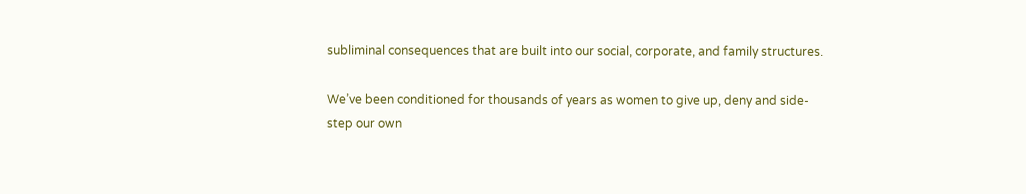subliminal consequences that are built into our social, corporate, and family structures.

We’ve been conditioned for thousands of years as women to give up, deny and side-step our own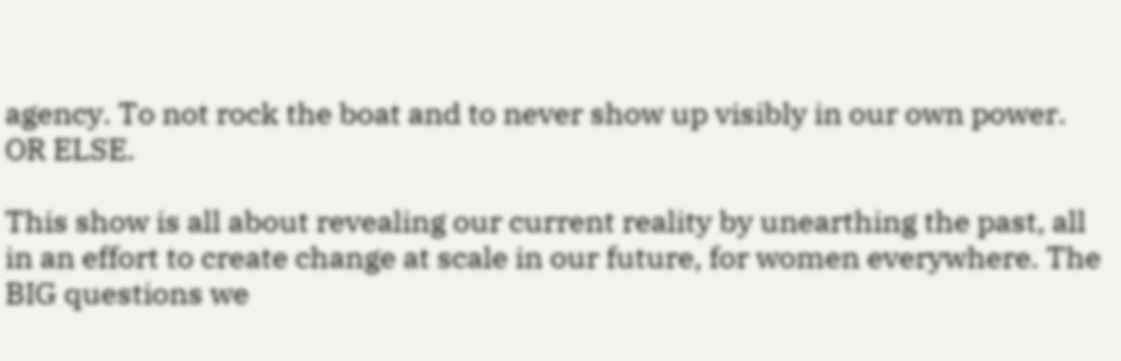agency. To not rock the boat and to never show up visibly in our own power. OR ELSE.

This show is all about revealing our current reality by unearthing the past, all in an effort to create change at scale in our future, for women everywhere. The BIG questions we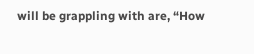will be grappling with are, “How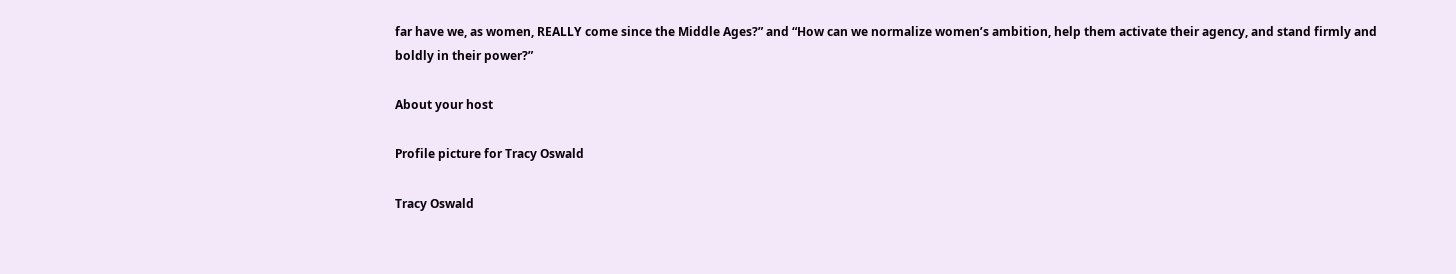far have we, as women, REALLY come since the Middle Ages?” and “How can we normalize women’s ambition, help them activate their agency, and stand firmly and boldly in their power?”

About your host

Profile picture for Tracy Oswald

Tracy Oswald